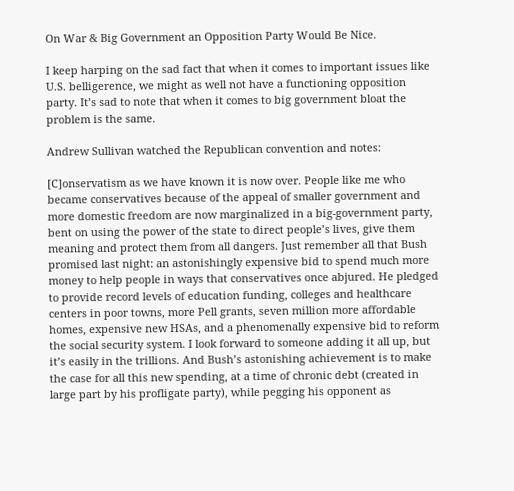On War & Big Government an Opposition Party Would Be Nice.

I keep harping on the sad fact that when it comes to important issues like U.S. belligerence, we might as well not have a functioning opposition party. It’s sad to note that when it comes to big government bloat the problem is the same.

Andrew Sullivan watched the Republican convention and notes:

[C]onservatism as we have known it is now over. People like me who became conservatives because of the appeal of smaller government and more domestic freedom are now marginalized in a big-government party, bent on using the power of the state to direct people’s lives, give them meaning and protect them from all dangers. Just remember all that Bush promised last night: an astonishingly expensive bid to spend much more money to help people in ways that conservatives once abjured. He pledged to provide record levels of education funding, colleges and healthcare centers in poor towns, more Pell grants, seven million more affordable homes, expensive new HSAs, and a phenomenally expensive bid to reform the social security system. I look forward to someone adding it all up, but it’s easily in the trillions. And Bush’s astonishing achievement is to make the case for all this new spending, at a time of chronic debt (created in large part by his profligate party), while pegging his opponent as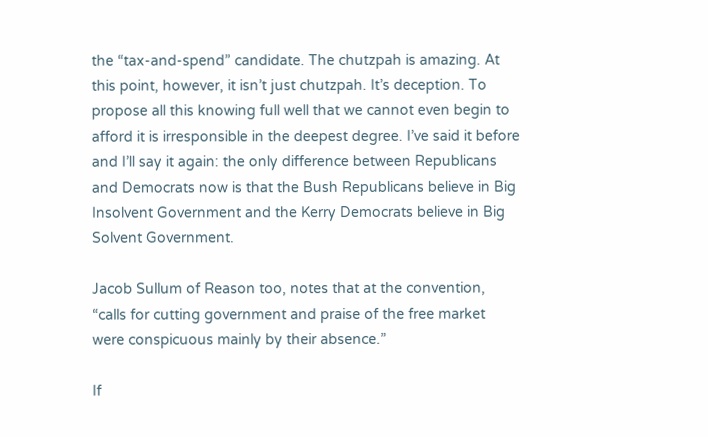the “tax-and-spend” candidate. The chutzpah is amazing. At this point, however, it isn’t just chutzpah. It’s deception. To propose all this knowing full well that we cannot even begin to afford it is irresponsible in the deepest degree. I’ve said it before and I’ll say it again: the only difference between Republicans and Democrats now is that the Bush Republicans believe in Big Insolvent Government and the Kerry Democrats believe in Big Solvent Government.

Jacob Sullum of Reason too, notes that at the convention, “calls for cutting government and praise of the free market were conspicuous mainly by their absence.”

If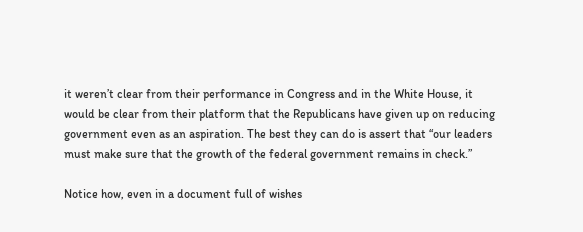it weren’t clear from their performance in Congress and in the White House, it would be clear from their platform that the Republicans have given up on reducing government even as an aspiration. The best they can do is assert that “our leaders must make sure that the growth of the federal government remains in check.”

Notice how, even in a document full of wishes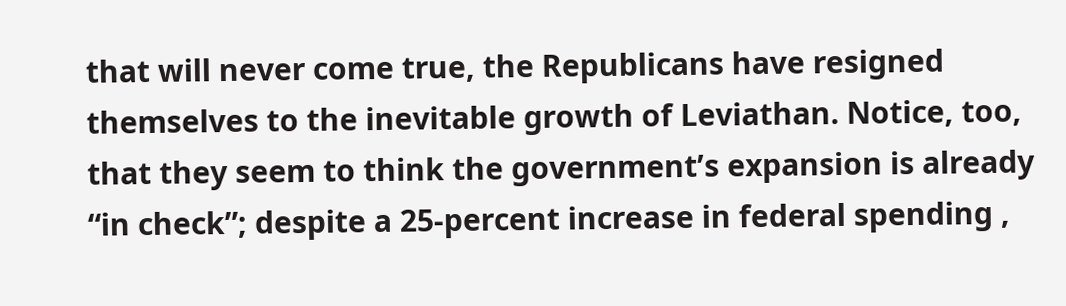that will never come true, the Republicans have resigned themselves to the inevitable growth of Leviathan. Notice, too, that they seem to think the government’s expansion is already “in check”; despite a 25-percent increase in federal spending ,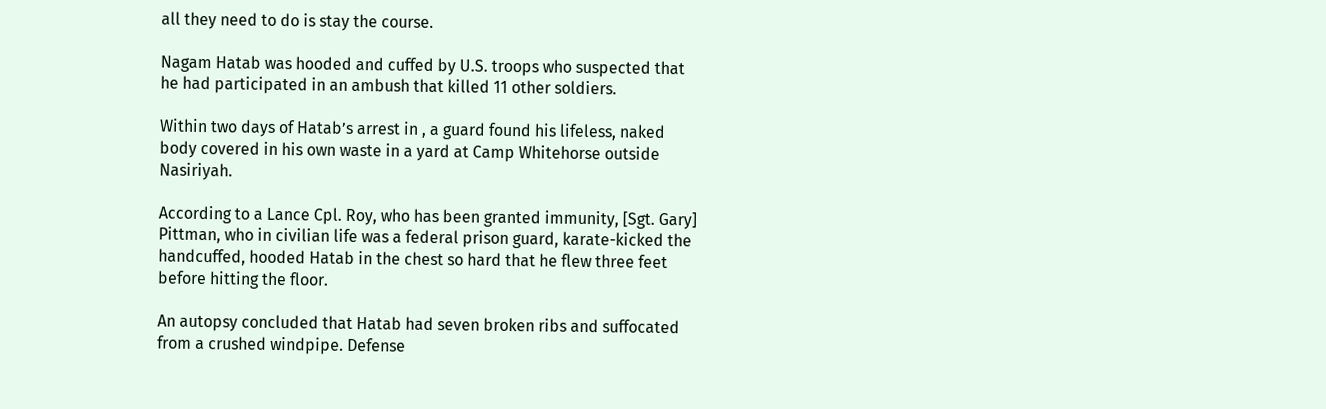all they need to do is stay the course.

Nagam Hatab was hooded and cuffed by U.S. troops who suspected that he had participated in an ambush that killed 11 other soldiers.

Within two days of Hatab’s arrest in , a guard found his lifeless, naked body covered in his own waste in a yard at Camp Whitehorse outside Nasiriyah.

According to a Lance Cpl. Roy, who has been granted immunity, [Sgt. Gary] Pittman, who in civilian life was a federal prison guard, karate-kicked the handcuffed, hooded Hatab in the chest so hard that he flew three feet before hitting the floor.

An autopsy concluded that Hatab had seven broken ribs and suffocated from a crushed windpipe. Defense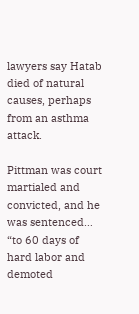lawyers say Hatab died of natural causes, perhaps from an asthma attack.

Pittman was court martialed and convicted, and he was sentenced… “to 60 days of hard labor and demoted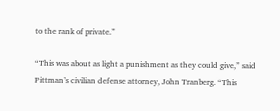to the rank of private.”

“This was about as light a punishment as they could give,” said Pittman’s civilian defense attorney, John Tranberg. “This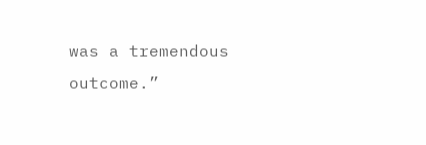was a tremendous outcome.”